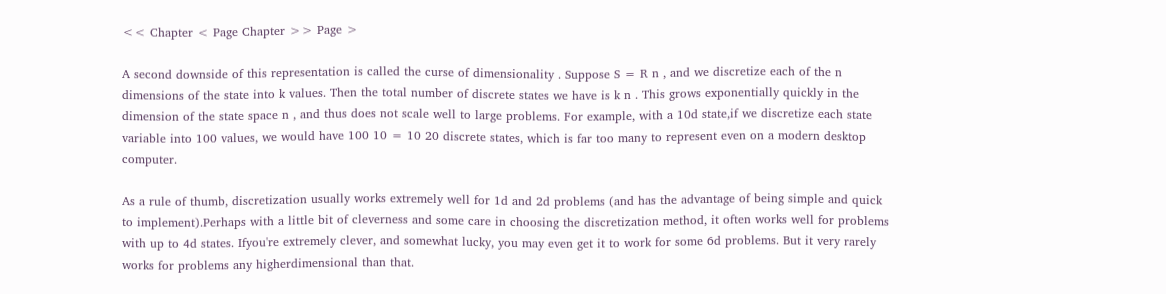<< Chapter < Page Chapter >> Page >

A second downside of this representation is called the curse of dimensionality . Suppose S = R n , and we discretize each of the n dimensions of the state into k values. Then the total number of discrete states we have is k n . This grows exponentially quickly in the dimension of the state space n , and thus does not scale well to large problems. For example, with a 10d state,if we discretize each state variable into 100 values, we would have 100 10 = 10 20 discrete states, which is far too many to represent even on a modern desktop computer.

As a rule of thumb, discretization usually works extremely well for 1d and 2d problems (and has the advantage of being simple and quick to implement).Perhaps with a little bit of cleverness and some care in choosing the discretization method, it often works well for problems with up to 4d states. Ifyou're extremely clever, and somewhat lucky, you may even get it to work for some 6d problems. But it very rarely works for problems any higherdimensional than that.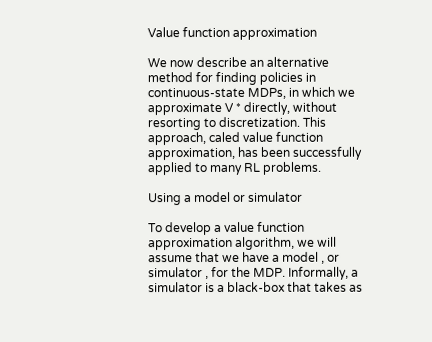Value function approximation

We now describe an alternative method for finding policies in continuous-state MDPs, in which we approximate V * directly, without resorting to discretization. This approach, caled value function approximation, has been successfully applied to many RL problems.

Using a model or simulator

To develop a value function approximation algorithm, we will assume that we have a model , or simulator , for the MDP. Informally, a simulator is a black-box that takes as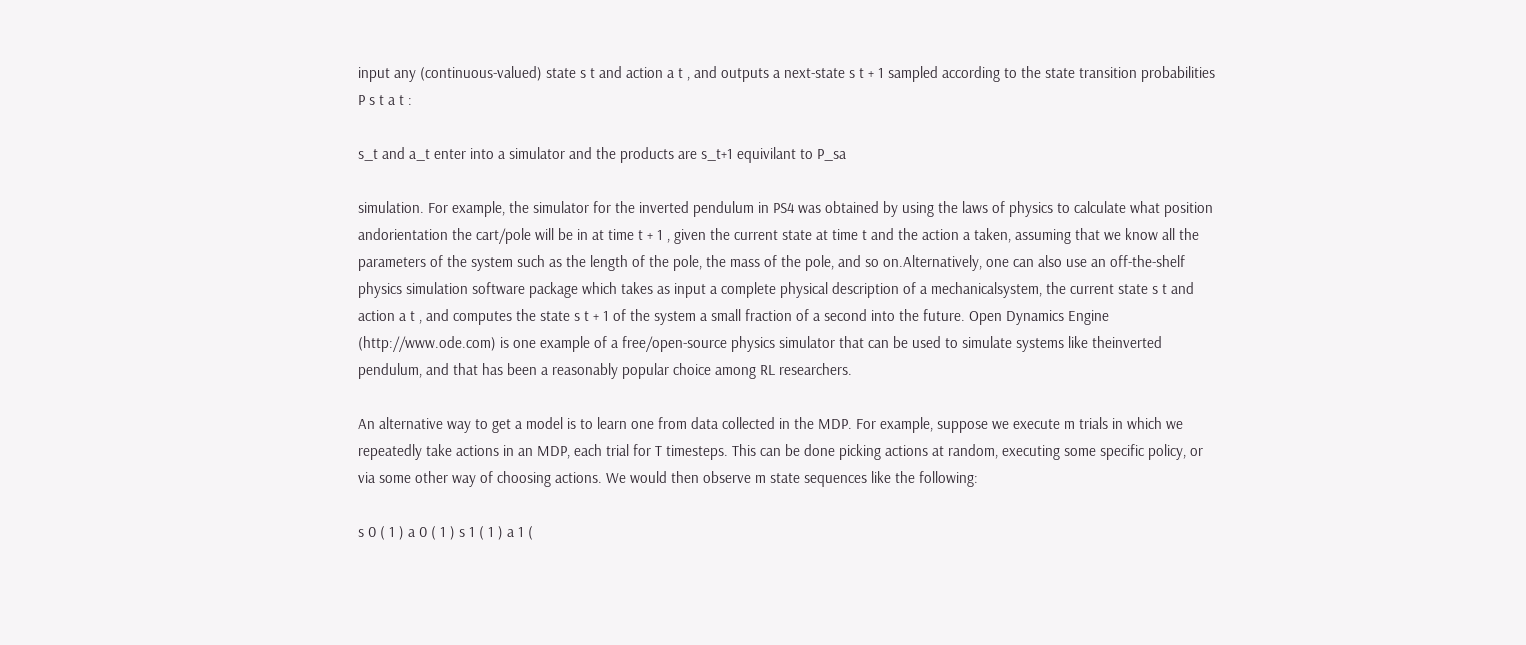input any (continuous-valued) state s t and action a t , and outputs a next-state s t + 1 sampled according to the state transition probabilities P s t a t :

s_t and a_t enter into a simulator and the products are s_t+1 equivilant to P_sa

simulation. For example, the simulator for the inverted pendulum in PS4 was obtained by using the laws of physics to calculate what position andorientation the cart/pole will be in at time t + 1 , given the current state at time t and the action a taken, assuming that we know all the parameters of the system such as the length of the pole, the mass of the pole, and so on.Alternatively, one can also use an off-the-shelf physics simulation software package which takes as input a complete physical description of a mechanicalsystem, the current state s t and action a t , and computes the state s t + 1 of the system a small fraction of a second into the future. Open Dynamics Engine (http://www.ode.com) is one example of a free/open-source physics simulator that can be used to simulate systems like theinverted pendulum, and that has been a reasonably popular choice among RL researchers.

An alternative way to get a model is to learn one from data collected in the MDP. For example, suppose we execute m trials in which we repeatedly take actions in an MDP, each trial for T timesteps. This can be done picking actions at random, executing some specific policy, or via some other way of choosing actions. We would then observe m state sequences like the following:

s 0 ( 1 ) a 0 ( 1 ) s 1 ( 1 ) a 1 (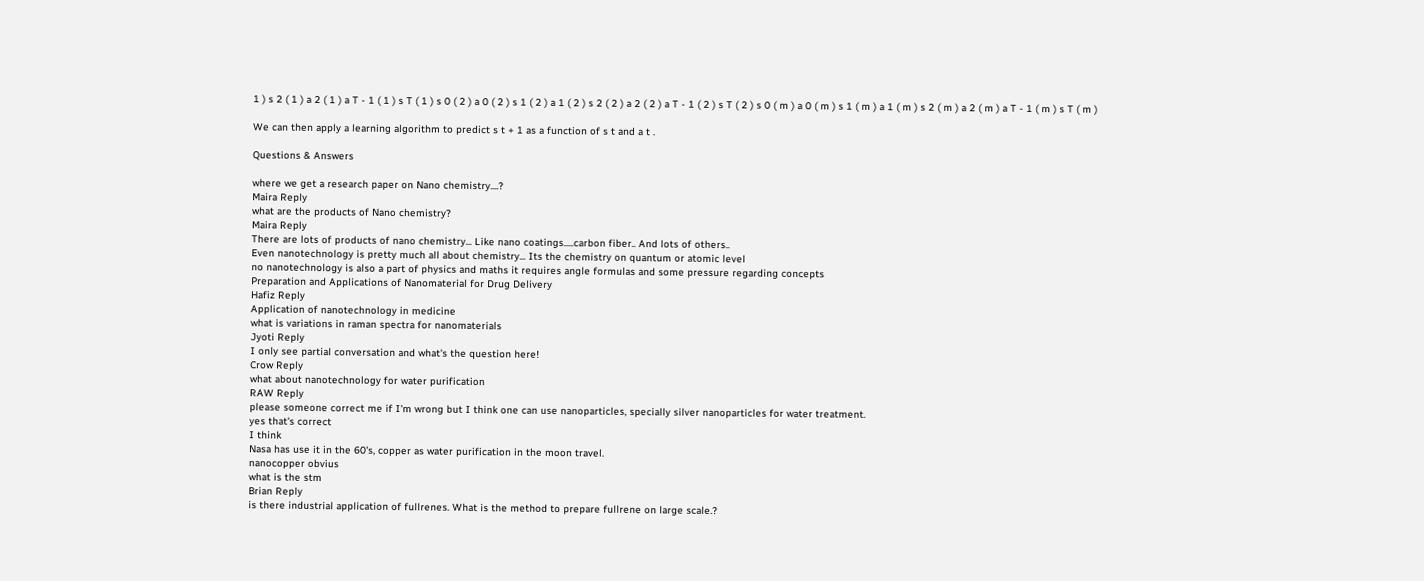1 ) s 2 ( 1 ) a 2 ( 1 ) a T - 1 ( 1 ) s T ( 1 ) s 0 ( 2 ) a 0 ( 2 ) s 1 ( 2 ) a 1 ( 2 ) s 2 ( 2 ) a 2 ( 2 ) a T - 1 ( 2 ) s T ( 2 ) s 0 ( m ) a 0 ( m ) s 1 ( m ) a 1 ( m ) s 2 ( m ) a 2 ( m ) a T - 1 ( m ) s T ( m )

We can then apply a learning algorithm to predict s t + 1 as a function of s t and a t .

Questions & Answers

where we get a research paper on Nano chemistry....?
Maira Reply
what are the products of Nano chemistry?
Maira Reply
There are lots of products of nano chemistry... Like nano coatings.....carbon fiber.. And lots of others..
Even nanotechnology is pretty much all about chemistry... Its the chemistry on quantum or atomic level
no nanotechnology is also a part of physics and maths it requires angle formulas and some pressure regarding concepts
Preparation and Applications of Nanomaterial for Drug Delivery
Hafiz Reply
Application of nanotechnology in medicine
what is variations in raman spectra for nanomaterials
Jyoti Reply
I only see partial conversation and what's the question here!
Crow Reply
what about nanotechnology for water purification
RAW Reply
please someone correct me if I'm wrong but I think one can use nanoparticles, specially silver nanoparticles for water treatment.
yes that's correct
I think
Nasa has use it in the 60's, copper as water purification in the moon travel.
nanocopper obvius
what is the stm
Brian Reply
is there industrial application of fullrenes. What is the method to prepare fullrene on large scale.?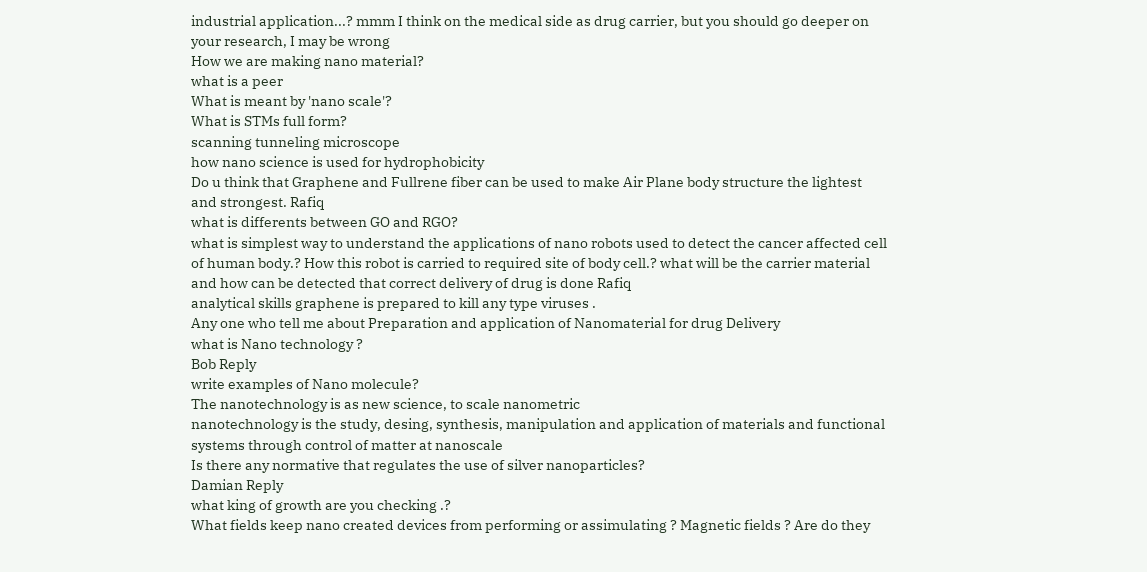industrial application...? mmm I think on the medical side as drug carrier, but you should go deeper on your research, I may be wrong
How we are making nano material?
what is a peer
What is meant by 'nano scale'?
What is STMs full form?
scanning tunneling microscope
how nano science is used for hydrophobicity
Do u think that Graphene and Fullrene fiber can be used to make Air Plane body structure the lightest and strongest. Rafiq
what is differents between GO and RGO?
what is simplest way to understand the applications of nano robots used to detect the cancer affected cell of human body.? How this robot is carried to required site of body cell.? what will be the carrier material and how can be detected that correct delivery of drug is done Rafiq
analytical skills graphene is prepared to kill any type viruses .
Any one who tell me about Preparation and application of Nanomaterial for drug Delivery
what is Nano technology ?
Bob Reply
write examples of Nano molecule?
The nanotechnology is as new science, to scale nanometric
nanotechnology is the study, desing, synthesis, manipulation and application of materials and functional systems through control of matter at nanoscale
Is there any normative that regulates the use of silver nanoparticles?
Damian Reply
what king of growth are you checking .?
What fields keep nano created devices from performing or assimulating ? Magnetic fields ? Are do they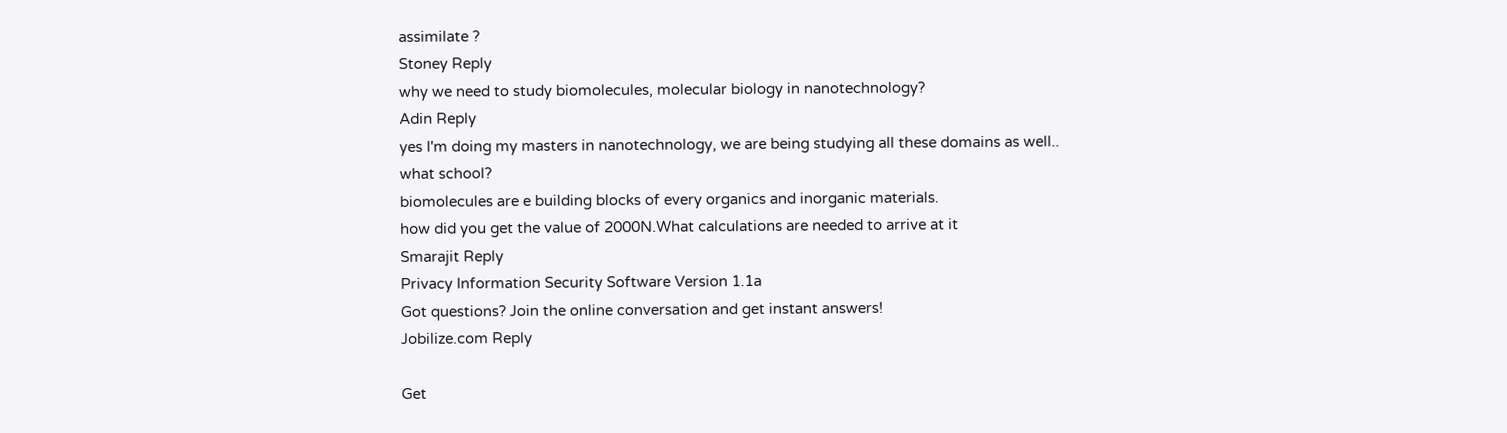assimilate ?
Stoney Reply
why we need to study biomolecules, molecular biology in nanotechnology?
Adin Reply
yes I'm doing my masters in nanotechnology, we are being studying all these domains as well..
what school?
biomolecules are e building blocks of every organics and inorganic materials.
how did you get the value of 2000N.What calculations are needed to arrive at it
Smarajit Reply
Privacy Information Security Software Version 1.1a
Got questions? Join the online conversation and get instant answers!
Jobilize.com Reply

Get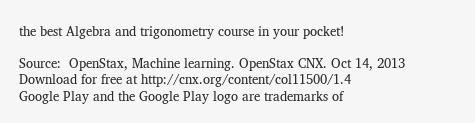the best Algebra and trigonometry course in your pocket!

Source:  OpenStax, Machine learning. OpenStax CNX. Oct 14, 2013 Download for free at http://cnx.org/content/col11500/1.4
Google Play and the Google Play logo are trademarks of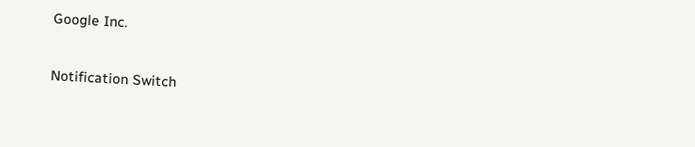Google Inc.

Notification Switch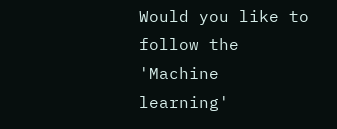Would you like to follow the 'Machine learning'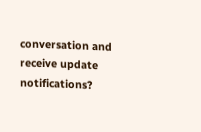conversation and receive update notifications?